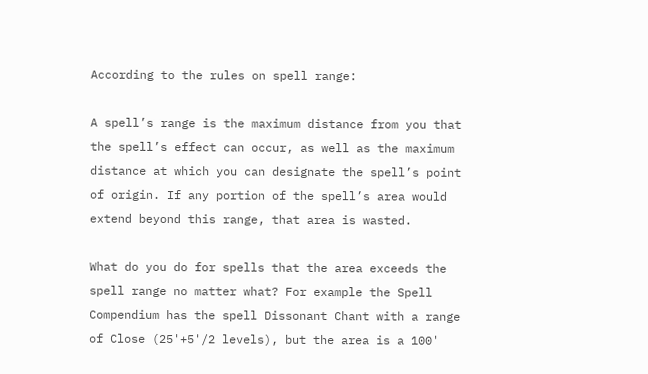According to the rules on spell range:

A spell’s range is the maximum distance from you that the spell’s effect can occur, as well as the maximum distance at which you can designate the spell’s point of origin. If any portion of the spell’s area would extend beyond this range, that area is wasted.

What do you do for spells that the area exceeds the spell range no matter what? For example the Spell Compendium has the spell Dissonant Chant with a range of Close (25'+5'/2 levels), but the area is a 100'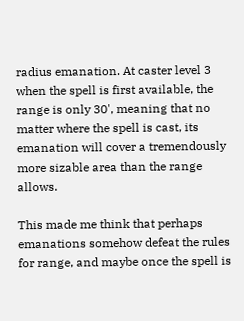radius emanation. At caster level 3 when the spell is first available, the range is only 30', meaning that no matter where the spell is cast, its emanation will cover a tremendously more sizable area than the range allows.

This made me think that perhaps emanations somehow defeat the rules for range, and maybe once the spell is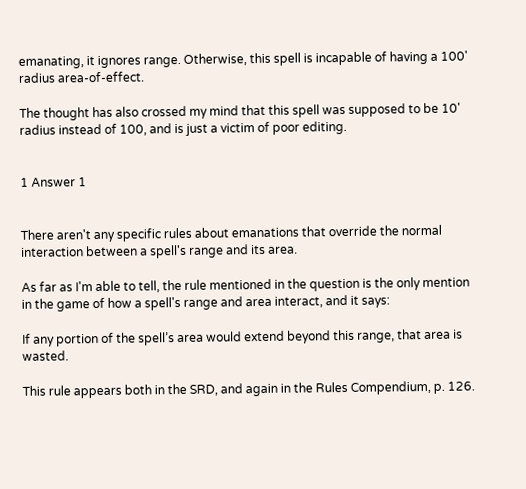emanating, it ignores range. Otherwise, this spell is incapable of having a 100' radius area-of-effect.

The thought has also crossed my mind that this spell was supposed to be 10' radius instead of 100, and is just a victim of poor editing.


1 Answer 1


There aren't any specific rules about emanations that override the normal interaction between a spell's range and its area.

As far as I'm able to tell, the rule mentioned in the question is the only mention in the game of how a spell's range and area interact, and it says:

If any portion of the spell’s area would extend beyond this range, that area is wasted.

This rule appears both in the SRD, and again in the Rules Compendium, p. 126.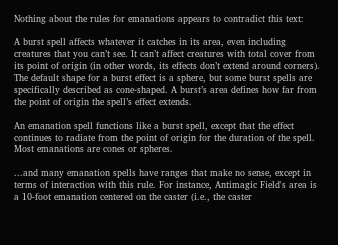Nothing about the rules for emanations appears to contradict this text:

A burst spell affects whatever it catches in its area, even including creatures that you can’t see. It can’t affect creatures with total cover from its point of origin (in other words, its effects don’t extend around corners). The default shape for a burst effect is a sphere, but some burst spells are specifically described as cone-shaped. A burst’s area defines how far from the point of origin the spell’s effect extends.

An emanation spell functions like a burst spell, except that the effect continues to radiate from the point of origin for the duration of the spell. Most emanations are cones or spheres.

...and many emanation spells have ranges that make no sense, except in terms of interaction with this rule. For instance, Antimagic Field's area is a 10-foot emanation centered on the caster (i.e., the caster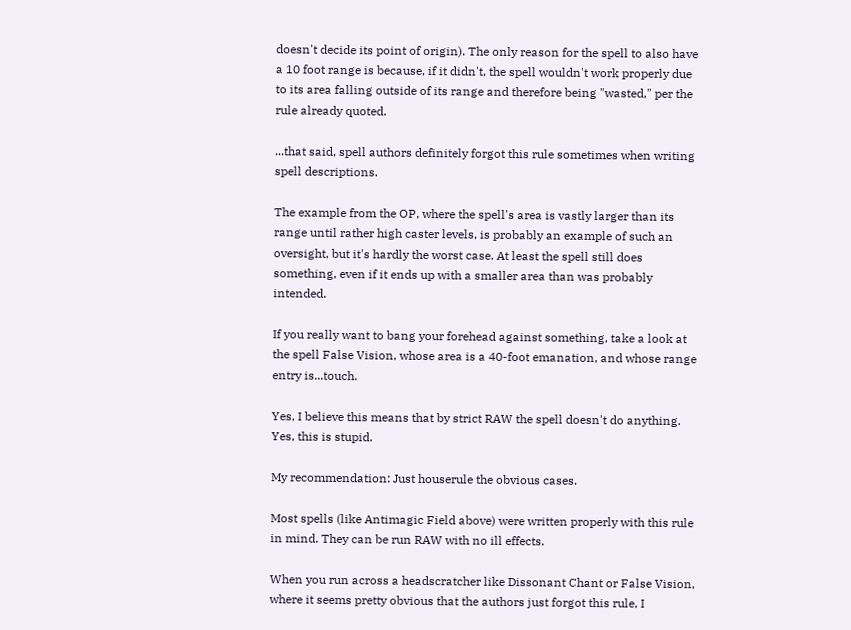doesn't decide its point of origin). The only reason for the spell to also have a 10 foot range is because, if it didn't, the spell wouldn't work properly due to its area falling outside of its range and therefore being "wasted," per the rule already quoted.

...that said, spell authors definitely forgot this rule sometimes when writing spell descriptions.

The example from the OP, where the spell's area is vastly larger than its range until rather high caster levels, is probably an example of such an oversight, but it's hardly the worst case. At least the spell still does something, even if it ends up with a smaller area than was probably intended.

If you really want to bang your forehead against something, take a look at the spell False Vision, whose area is a 40-foot emanation, and whose range entry is...touch.

Yes, I believe this means that by strict RAW the spell doesn't do anything. Yes, this is stupid.

My recommendation: Just houserule the obvious cases.

Most spells (like Antimagic Field above) were written properly with this rule in mind. They can be run RAW with no ill effects.

When you run across a headscratcher like Dissonant Chant or False Vision, where it seems pretty obvious that the authors just forgot this rule, I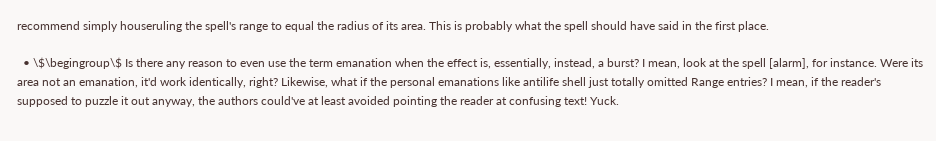recommend simply houseruling the spell's range to equal the radius of its area. This is probably what the spell should have said in the first place.

  • \$\begingroup\$ Is there any reason to even use the term emanation when the effect is, essentially, instead, a burst? I mean, look at the spell [alarm], for instance. Were its area not an emanation, it'd work identically, right? Likewise, what if the personal emanations like antilife shell just totally omitted Range entries? I mean, if the reader's supposed to puzzle it out anyway, the authors could've at least avoided pointing the reader at confusing text! Yuck.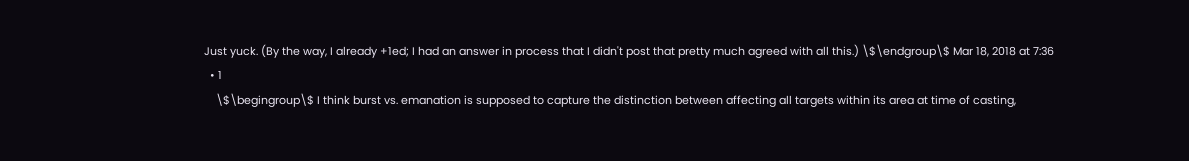Just yuck. (By the way, I already +1ed; I had an answer in process that I didn't post that pretty much agreed with all this.) \$\endgroup\$ Mar 18, 2018 at 7:36
  • 1
    \$\begingroup\$ I think burst vs. emanation is supposed to capture the distinction between affecting all targets within its area at time of casting,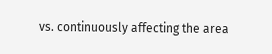vs. continuously affecting the area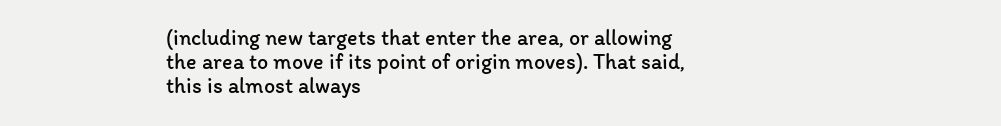(including new targets that enter the area, or allowing the area to move if its point of origin moves). That said, this is almost always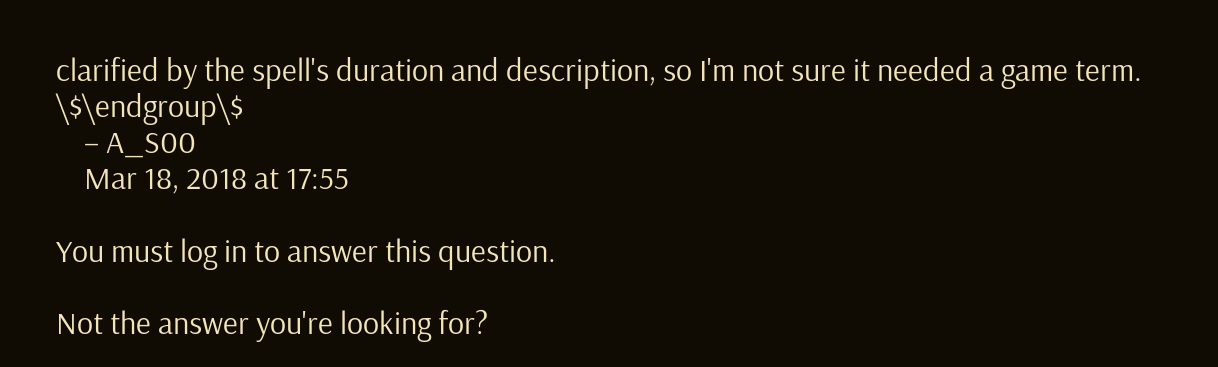clarified by the spell's duration and description, so I'm not sure it needed a game term. \$\endgroup\$
    – A_S00
    Mar 18, 2018 at 17:55

You must log in to answer this question.

Not the answer you're looking for?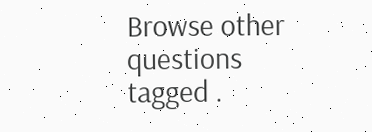Browse other questions tagged .